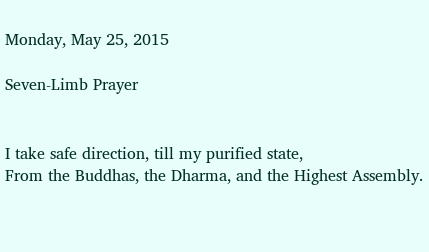Monday, May 25, 2015

Seven-Limb Prayer


I take safe direction, till my purified state,
From the Buddhas, the Dharma, and the Highest Assembly.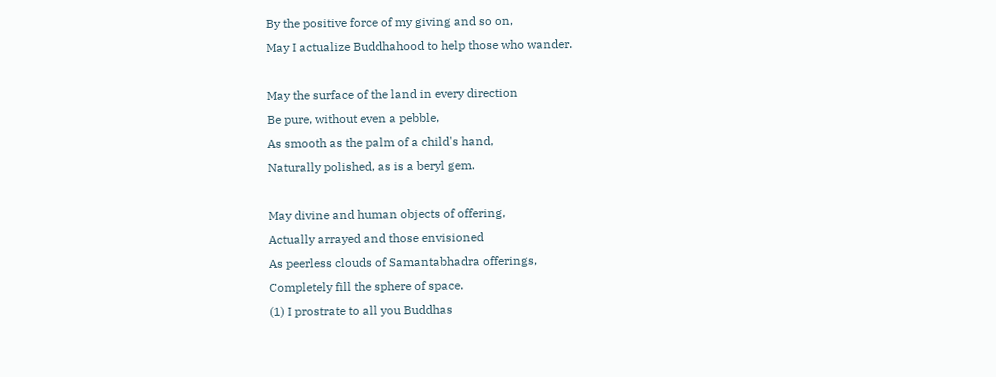By the positive force of my giving and so on,
May I actualize Buddhahood to help those who wander.

May the surface of the land in every direction
Be pure, without even a pebble,
As smooth as the palm of a child's hand,
Naturally polished, as is a beryl gem.

May divine and human objects of offering,
Actually arrayed and those envisioned
As peerless clouds of Samantabhadra offerings,
Completely fill the sphere of space.
(1) I prostrate to all you Buddhas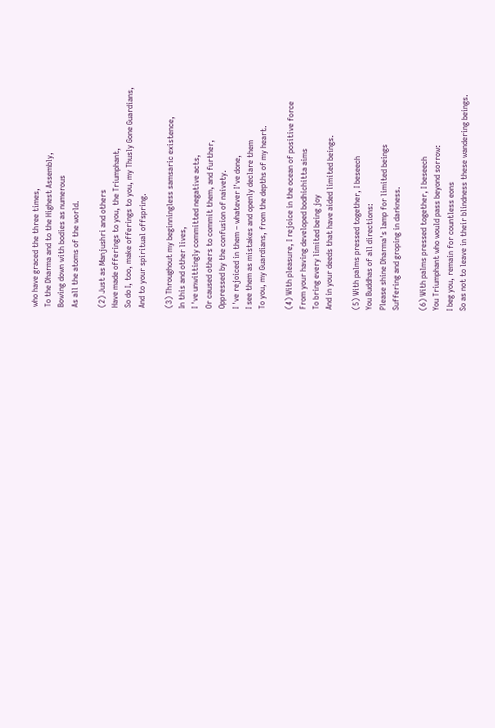who have graced the three times,
To the Dharma and to the Highest Assembly,
Bowing down with bodies as numerous
As all the atoms of the world.

(2) Just as Manjushri and others
Have made offerings to you, the Triumphant,
So do I, too, make offerings to you, my Thusly Gone Guardians,
And to your spiritual offspring.

(3) Throughout my beginningless samsaric existence,
In this and other lives,
I 've unwittingly committed negative acts,
Or caused others to commit them, and further,
Oppressed by the confusion of naivety.
I 've rejoiced in them – whatever I've done,
I see them as mistakes and openly declare them
To you, my Guardians, from the depths of my heart.

(4) With pleasure, I rejoice in the ocean of positive force
From your having developed bodhichitta aims
To bring every limited being joy
And in your deeds that have aided limited beings.

(5) With palms pressed together, I beseech
You Buddhas of all directions:
Please shine Dharma's lamp for limited beings
Suffering and groping in darkness.

(6) With palms pressed together, I beseech
You Triumphant who would pass beyond sorrow:
I beg you, remain for countless eons
So as not to leave in their blindness these wandering beings.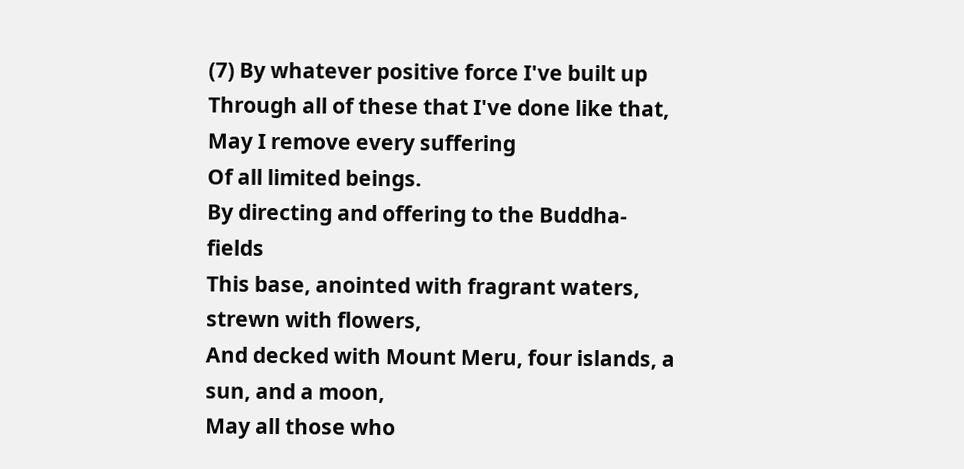(7) By whatever positive force I've built up
Through all of these that I've done like that,
May I remove every suffering
Of all limited beings.
By directing and offering to the Buddha-fields
This base, anointed with fragrant waters, strewn with flowers,
And decked with Mount Meru, four islands, a sun, and a moon,
May all those who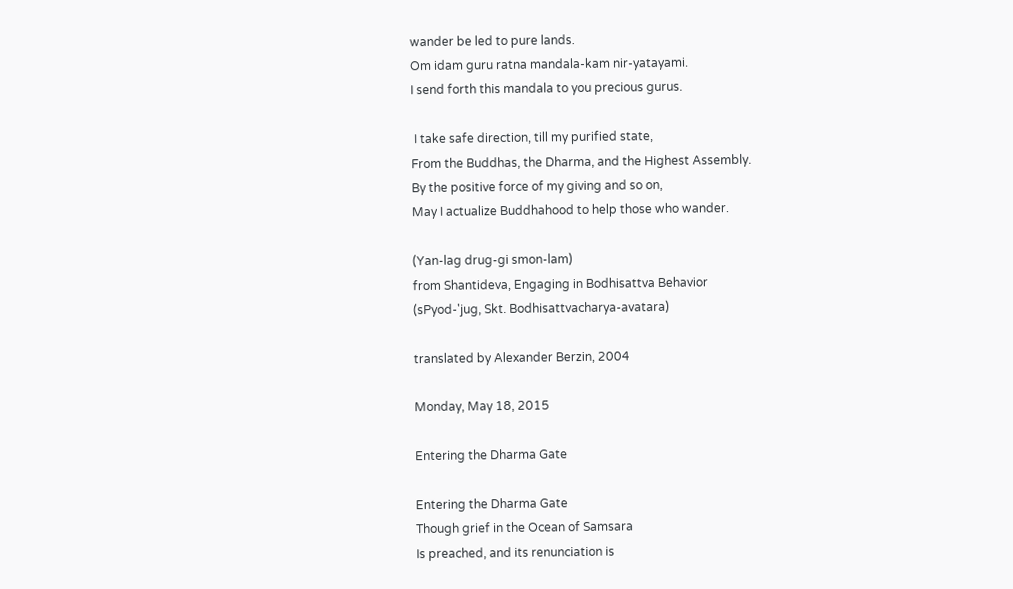wander be led to pure lands.
Om idam guru ratna mandala-kam nir-yatayami.
I send forth this mandala to you precious gurus.

 I take safe direction, till my purified state,
From the Buddhas, the Dharma, and the Highest Assembly.
By the positive force of my giving and so on,
May I actualize Buddhahood to help those who wander.

(Yan-lag drug-gi smon-lam)
from Shantideva, Engaging in Bodhisattva Behavior
(sPyod-'jug, Skt. Bodhisattvacharya-avatara)

translated by Alexander Berzin, 2004

Monday, May 18, 2015

Entering the Dharma Gate

Entering the Dharma Gate
Though grief in the Ocean of Samsara
Is preached, and its renunciation is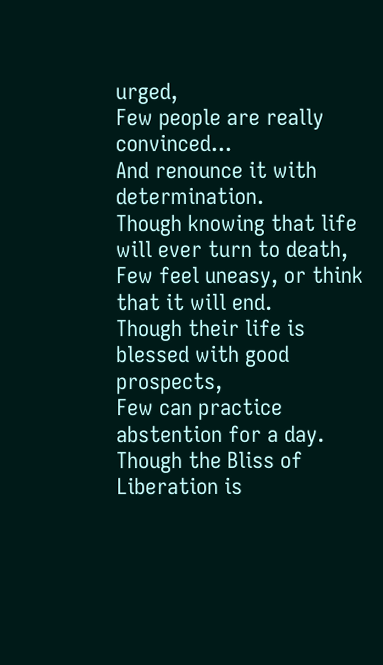urged,
Few people are really convinced...
And renounce it with determination.
Though knowing that life will ever turn to death,
Few feel uneasy, or think that it will end.
Though their life is blessed with good prospects,
Few can practice abstention for a day.
Though the Bliss of Liberation is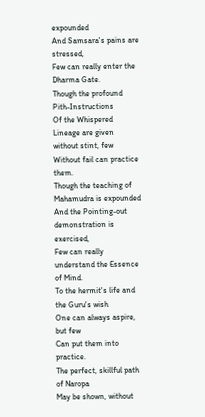expounded
And Samsara's pains are stressed,
Few can really enter the Dharma Gate.
Though the profound Pith-Instructions
Of the Whispered Lineage are given without stint, few
Without fail can practice them.
Though the teaching of Mahamudra is expounded
And the Pointing-out demonstration is exercised,
Few can really understand the Essence of Mind.
To the hermit's life and the Guru's wish
One can always aspire, but few
Can put them into practice.
The perfect, skillful path of Naropa
May be shown, without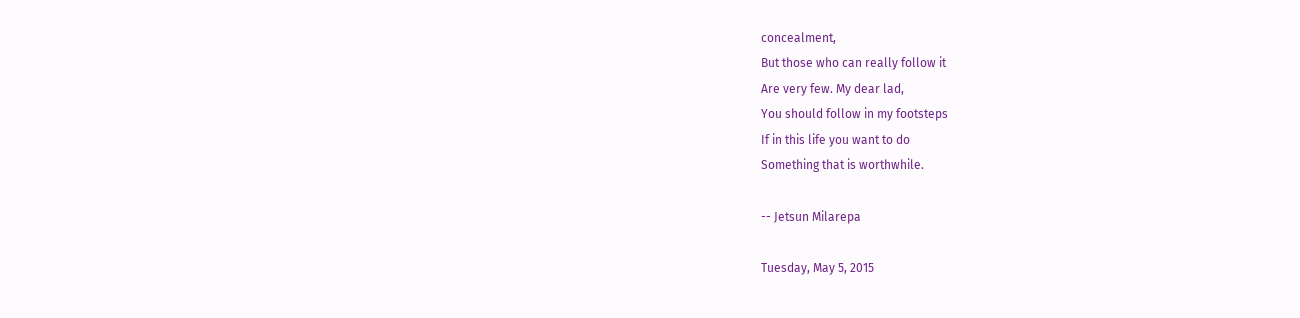concealment,
But those who can really follow it
Are very few. My dear lad,
You should follow in my footsteps
If in this life you want to do
Something that is worthwhile.

-- Jetsun Milarepa

Tuesday, May 5, 2015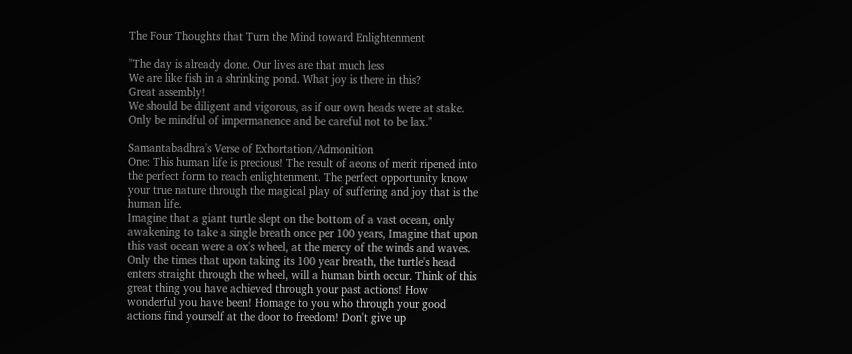The Four Thoughts that Turn the Mind toward Enlightenment

"The day is already done. Our lives are that much less
We are like fish in a shrinking pond. What joy is there in this?
Great assembly!
We should be diligent and vigorous, as if our own heads were at stake.
Only be mindful of impermanence and be careful not to be lax."

Samantabadhra's Verse of Exhortation/Admonition
One: This human life is precious! The result of aeons of merit ripened into the perfect form to reach enlightenment. The perfect opportunity know your true nature through the magical play of suffering and joy that is the human life.
Imagine that a giant turtle slept on the bottom of a vast ocean, only awakening to take a single breath once per 100 years, Imagine that upon this vast ocean were a ox's wheel, at the mercy of the winds and waves. Only the times that upon taking its 100 year breath, the turtle's head enters straight through the wheel, will a human birth occur. Think of this great thing you have achieved through your past actions! How wonderful you have been! Homage to you who through your good actions find yourself at the door to freedom! Don't give up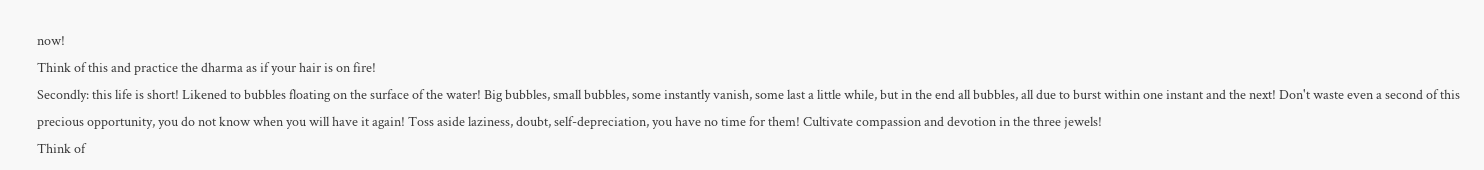now!
Think of this and practice the dharma as if your hair is on fire!
Secondly: this life is short! Likened to bubbles floating on the surface of the water! Big bubbles, small bubbles, some instantly vanish, some last a little while, but in the end all bubbles, all due to burst within one instant and the next! Don't waste even a second of this precious opportunity, you do not know when you will have it again! Toss aside laziness, doubt, self-depreciation, you have no time for them! Cultivate compassion and devotion in the three jewels!
Think of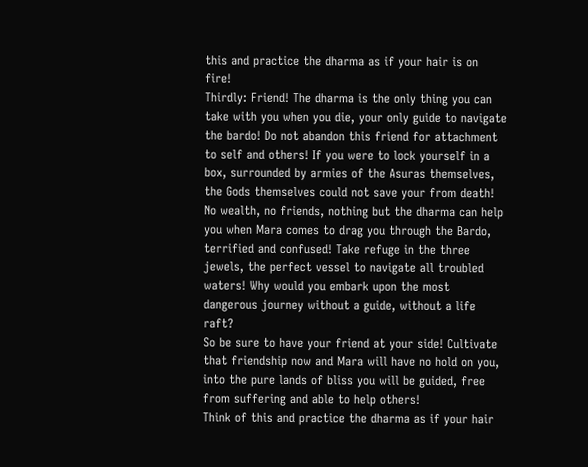this and practice the dharma as if your hair is on fire!
Thirdly: Friend! The dharma is the only thing you can take with you when you die, your only guide to navigate the bardo! Do not abandon this friend for attachment to self and others! If you were to lock yourself in a box, surrounded by armies of the Asuras themselves, the Gods themselves could not save your from death! No wealth, no friends, nothing but the dharma can help you when Mara comes to drag you through the Bardo, terrified and confused! Take refuge in the three jewels, the perfect vessel to navigate all troubled waters! Why would you embark upon the most dangerous journey without a guide, without a life raft?
So be sure to have your friend at your side! Cultivate that friendship now and Mara will have no hold on you, into the pure lands of bliss you will be guided, free from suffering and able to help others!
Think of this and practice the dharma as if your hair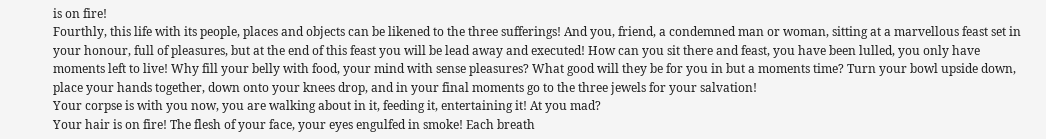is on fire!
Fourthly, this life with its people, places and objects can be likened to the three sufferings! And you, friend, a condemned man or woman, sitting at a marvellous feast set in your honour, full of pleasures, but at the end of this feast you will be lead away and executed! How can you sit there and feast, you have been lulled, you only have moments left to live! Why fill your belly with food, your mind with sense pleasures? What good will they be for you in but a moments time? Turn your bowl upside down, place your hands together, down onto your knees drop, and in your final moments go to the three jewels for your salvation!
Your corpse is with you now, you are walking about in it, feeding it, entertaining it! At you mad?
Your hair is on fire! The flesh of your face, your eyes engulfed in smoke! Each breath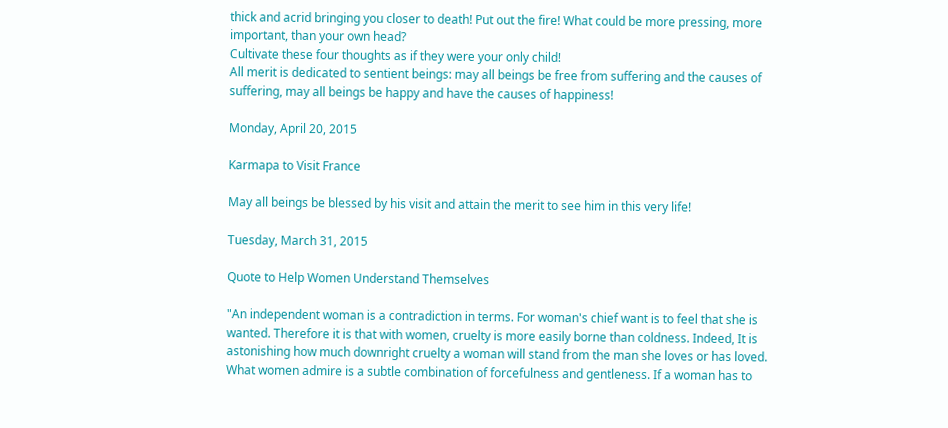thick and acrid bringing you closer to death! Put out the fire! What could be more pressing, more important, than your own head?
Cultivate these four thoughts as if they were your only child!
All merit is dedicated to sentient beings: may all beings be free from suffering and the causes of suffering, may all beings be happy and have the causes of happiness!

Monday, April 20, 2015

Karmapa to Visit France

May all beings be blessed by his visit and attain the merit to see him in this very life!

Tuesday, March 31, 2015

Quote to Help Women Understand Themselves

"An independent woman is a contradiction in terms. For woman's chief want is to feel that she is wanted. Therefore it is that with women, cruelty is more easily borne than coldness. Indeed, It is astonishing how much downright cruelty a woman will stand from the man she loves or has loved. What women admire is a subtle combination of forcefulness and gentleness. If a woman has to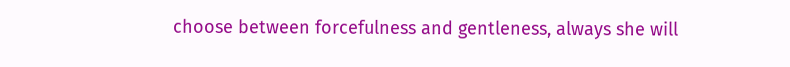choose between forcefulness and gentleness, always she will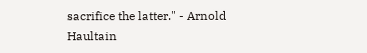sacrifice the latter." - Arnold Haultain